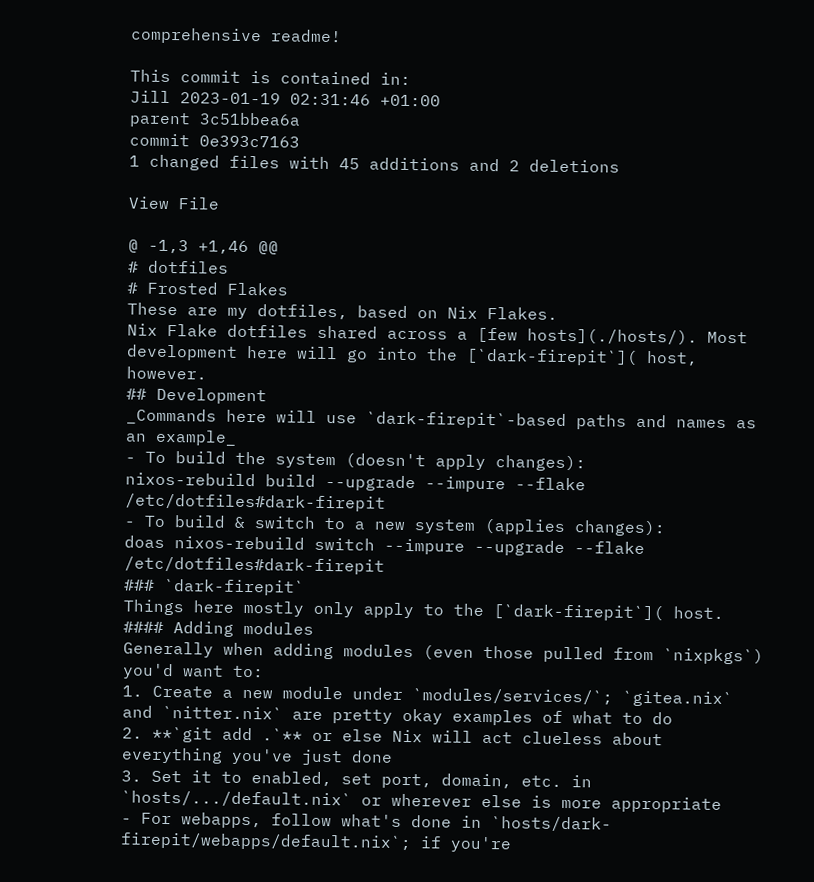comprehensive readme!

This commit is contained in:
Jill 2023-01-19 02:31:46 +01:00
parent 3c51bbea6a
commit 0e393c7163
1 changed files with 45 additions and 2 deletions

View File

@ -1,3 +1,46 @@
# dotfiles
# Frosted Flakes
These are my dotfiles, based on Nix Flakes.
Nix Flake dotfiles shared across a [few hosts](./hosts/). Most development here will go into the [`dark-firepit`]( host, however.
## Development
_Commands here will use `dark-firepit`-based paths and names as an example_
- To build the system (doesn't apply changes):
nixos-rebuild build --upgrade --impure --flake /etc/dotfiles#dark-firepit
- To build & switch to a new system (applies changes):
doas nixos-rebuild switch --impure --upgrade --flake /etc/dotfiles#dark-firepit
### `dark-firepit`
Things here mostly only apply to the [`dark-firepit`]( host.
#### Adding modules
Generally when adding modules (even those pulled from `nixpkgs`) you'd want to:
1. Create a new module under `modules/services/`; `gitea.nix` and `nitter.nix` are pretty okay examples of what to do
2. **`git add .`** or else Nix will act clueless about everything you've just done
3. Set it to enabled, set port, domain, etc. in `hosts/.../default.nix` or wherever else is more appropriate
- For webapps, follow what's done in `hosts/dark-firepit/webapps/default.nix`; if you're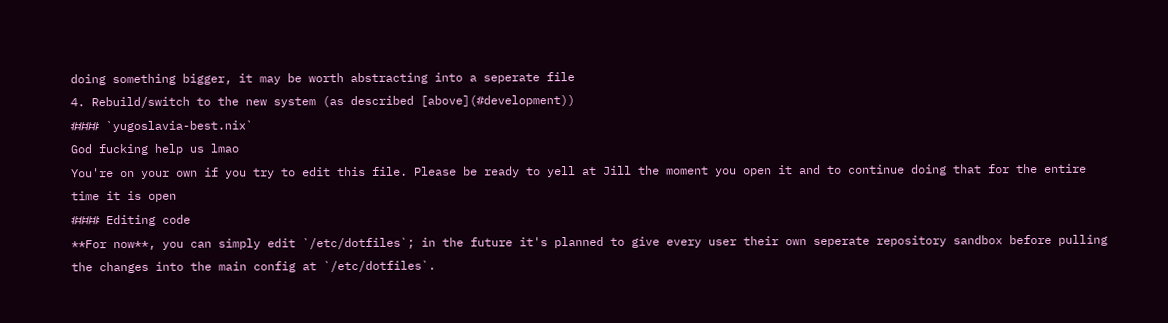doing something bigger, it may be worth abstracting into a seperate file
4. Rebuild/switch to the new system (as described [above](#development))
#### `yugoslavia-best.nix`
God fucking help us lmao
You're on your own if you try to edit this file. Please be ready to yell at Jill the moment you open it and to continue doing that for the entire time it is open
#### Editing code
**For now**, you can simply edit `/etc/dotfiles`; in the future it's planned to give every user their own seperate repository sandbox before pulling the changes into the main config at `/etc/dotfiles`.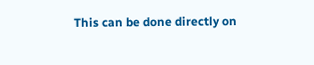This can be done directly on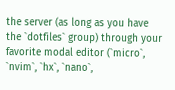the server (as long as you have the `dotfiles` group) through your favorite modal editor (`micro`, `nvim`, `hx`, `nano`,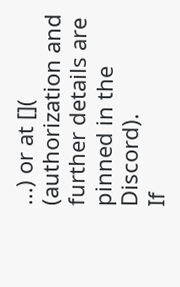...) or at []( (authorization and further details are pinned in the Discord).
If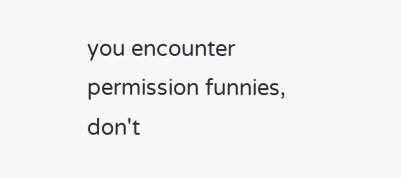you encounter permission funnies, don't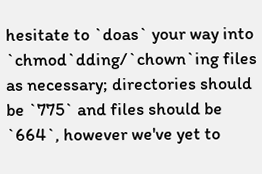hesitate to `doas` your way into `chmod`dding/`chown`ing files as necessary; directories should be `775` and files should be `664`, however we've yet to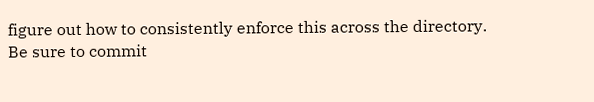figure out how to consistently enforce this across the directory.
Be sure to commit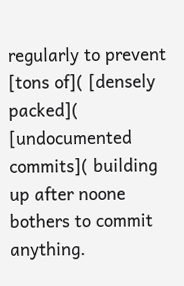regularly to prevent [tons of]( [densely packed]( [undocumented commits]( building up after noone bothers to commit anything.